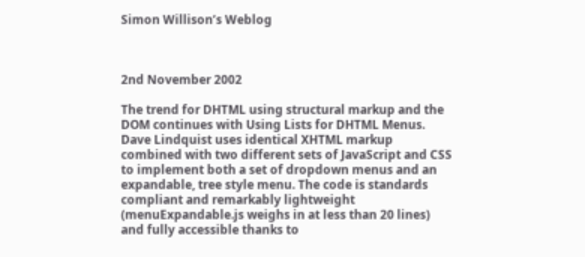Simon Willison’s Weblog



2nd November 2002

The trend for DHTML using structural markup and the DOM continues with Using Lists for DHTML Menus. Dave Lindquist uses identical XHTML markup combined with two different sets of JavaScript and CSS to implement both a set of dropdown menus and an expandable, tree style menu. The code is standards compliant and remarkably lightweight (menuExpandable.js weighs in at less than 20 lines) and fully accessible thanks to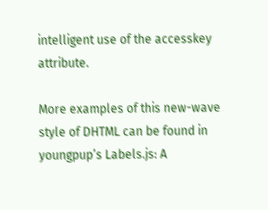intelligent use of the accesskey attribute.

More examples of this new-wave style of DHTML can be found in youngpup’s Labels.js: A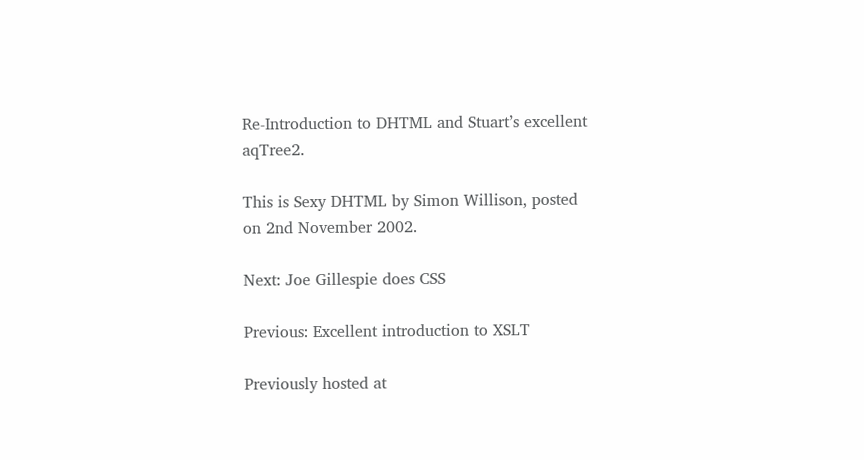Re-Introduction to DHTML and Stuart’s excellent aqTree2.

This is Sexy DHTML by Simon Willison, posted on 2nd November 2002.

Next: Joe Gillespie does CSS

Previous: Excellent introduction to XSLT

Previously hosted at